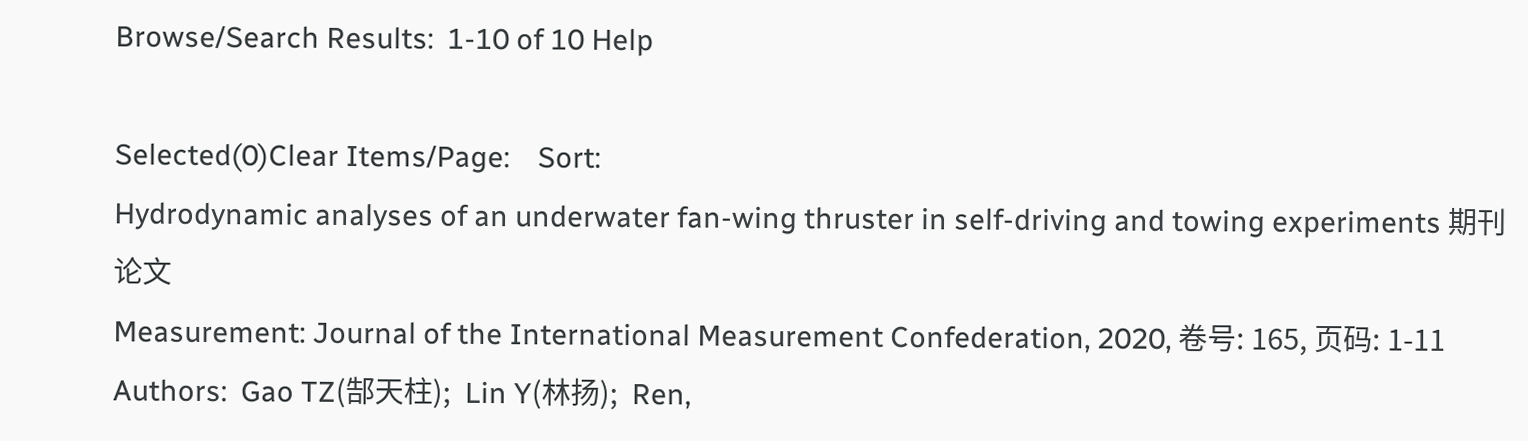Browse/Search Results:  1-10 of 10 Help

Selected(0)Clear Items/Page:    Sort:
Hydrodynamic analyses of an underwater fan-wing thruster in self-driving and towing experiments 期刊论文
Measurement: Journal of the International Measurement Confederation, 2020, 卷号: 165, 页码: 1-11
Authors:  Gao TZ(郜天柱);  Lin Y(林扬);  Ren,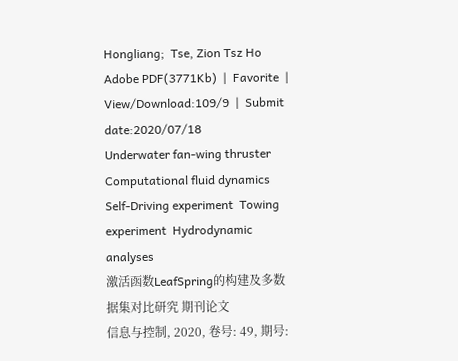Hongliang;  Tse, Zion Tsz Ho
Adobe PDF(3771Kb)  |  Favorite  |  View/Download:109/9  |  Submit date:2020/07/18
Underwater fan-wing thruster  Computational fluid dynamics  Self-Driving experiment  Towing experiment  Hydrodynamic analyses
激活函数LeafSpring的构建及多数据集对比研究 期刊论文
信息与控制, 2020, 卷号: 49, 期号: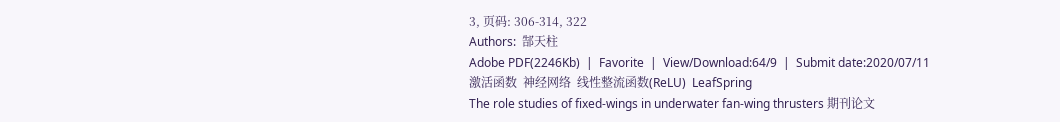3, 页码: 306-314, 322
Authors:  郜天柱
Adobe PDF(2246Kb)  |  Favorite  |  View/Download:64/9  |  Submit date:2020/07/11
激活函数  神经网络  线性整流函数(ReLU)  LeafSpring
The role studies of fixed-wings in underwater fan-wing thrusters 期刊论文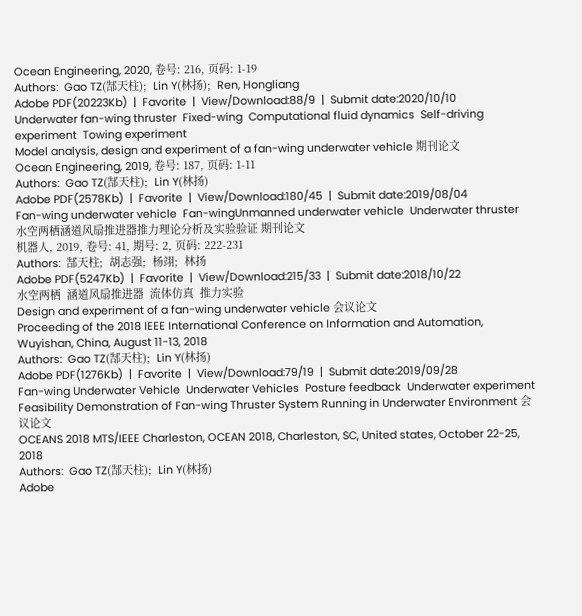Ocean Engineering, 2020, 卷号: 216, 页码: 1-19
Authors:  Gao TZ(郜天柱);  Lin Y(林扬);  Ren, Hongliang
Adobe PDF(20223Kb)  |  Favorite  |  View/Download:88/9  |  Submit date:2020/10/10
Underwater fan-wing thruster  Fixed-wing  Computational fluid dynamics  Self-driving experiment  Towing experiment
Model analysis, design and experiment of a fan-wing underwater vehicle 期刊论文
Ocean Engineering, 2019, 卷号: 187, 页码: 1-11
Authors:  Gao TZ(郜天柱);  Lin Y(林扬)
Adobe PDF(2578Kb)  |  Favorite  |  View/Download:180/45  |  Submit date:2019/08/04
Fan-wing underwater vehicle  Fan-wingUnmanned underwater vehicle  Underwater thruster
水空两栖涵道风扇推进器推力理论分析及实验验证 期刊论文
机器人, 2019, 卷号: 41, 期号: 2, 页码: 222-231
Authors:  郜天柱;  胡志强;  杨翊;  林扬
Adobe PDF(5247Kb)  |  Favorite  |  View/Download:215/33  |  Submit date:2018/10/22
水空两栖  涵道风扇推进器  流体仿真  推力实验
Design and experiment of a fan-wing underwater vehicle 会议论文
Proceeding of the 2018 IEEE International Conference on Information and Automation, Wuyishan, China, August 11-13, 2018
Authors:  Gao TZ(郜天柱);  Lin Y(林扬)
Adobe PDF(1276Kb)  |  Favorite  |  View/Download:79/19  |  Submit date:2019/09/28
Fan-wing Underwater Vehicle  Underwater Vehicles  Posture feedback  Underwater experiment
Feasibility Demonstration of Fan-wing Thruster System Running in Underwater Environment 会议论文
OCEANS 2018 MTS/IEEE Charleston, OCEAN 2018, Charleston, SC, United states, October 22-25, 2018
Authors:  Gao TZ(郜天柱);  Lin Y(林扬)
Adobe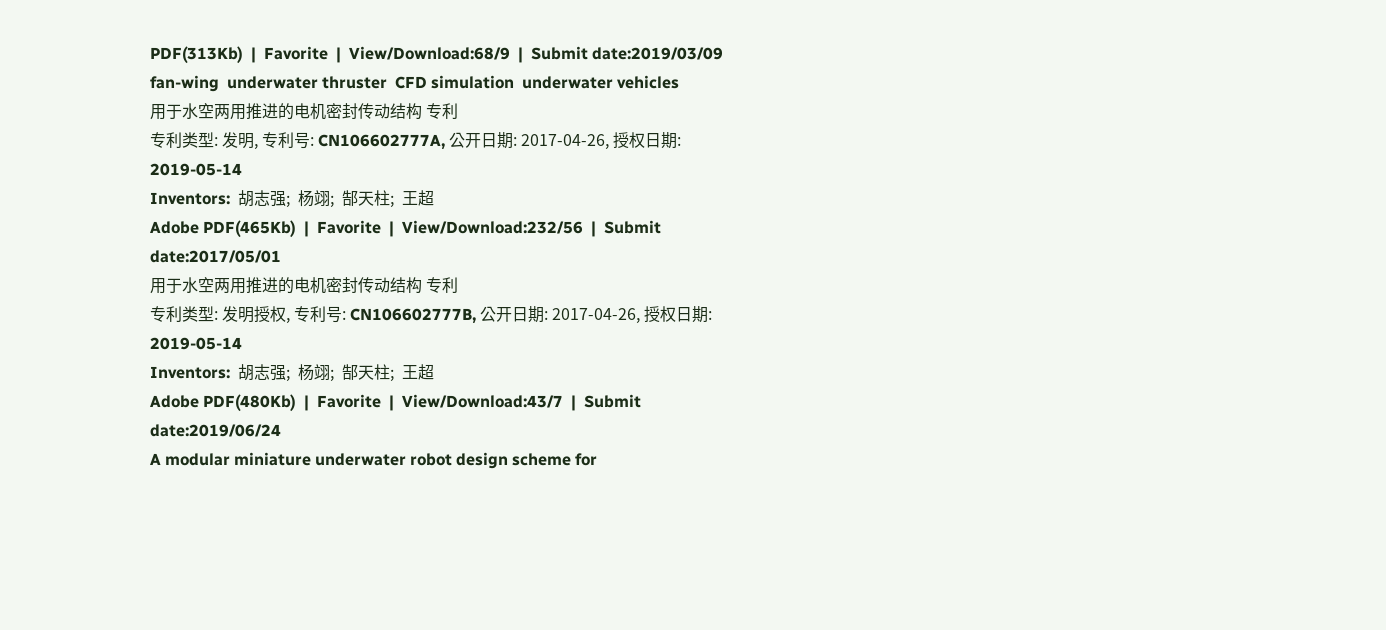PDF(313Kb)  |  Favorite  |  View/Download:68/9  |  Submit date:2019/03/09
fan-wing  underwater thruster  CFD simulation  underwater vehicles
用于水空两用推进的电机密封传动结构 专利
专利类型: 发明, 专利号: CN106602777A, 公开日期: 2017-04-26, 授权日期: 2019-05-14
Inventors:  胡志强;  杨翊;  郜天柱;  王超
Adobe PDF(465Kb)  |  Favorite  |  View/Download:232/56  |  Submit date:2017/05/01
用于水空两用推进的电机密封传动结构 专利
专利类型: 发明授权, 专利号: CN106602777B, 公开日期: 2017-04-26, 授权日期: 2019-05-14
Inventors:  胡志强;  杨翊;  郜天柱;  王超
Adobe PDF(480Kb)  |  Favorite  |  View/Download:43/7  |  Submit date:2019/06/24
A modular miniature underwater robot design scheme for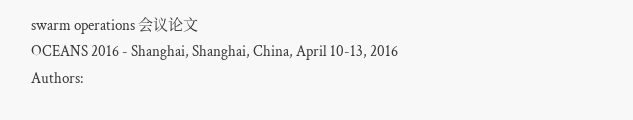swarm operations 会议论文
OCEANS 2016 - Shanghai, Shanghai, China, April 10-13, 2016
Authors: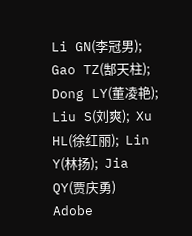Li GN(李冠男);  Gao TZ(郜天柱);  Dong LY(董凌艳);  Liu S(刘爽);  Xu HL(徐红丽);  Lin Y(林扬);  Jia QY(贾庆勇)
Adobe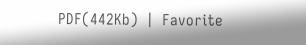PDF(442Kb)  |  Favorite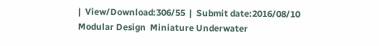|  View/Download:306/55  |  Submit date:2016/08/10
Modular Design  Miniature Underwater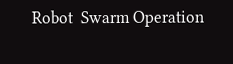Robot  Swarm Operation